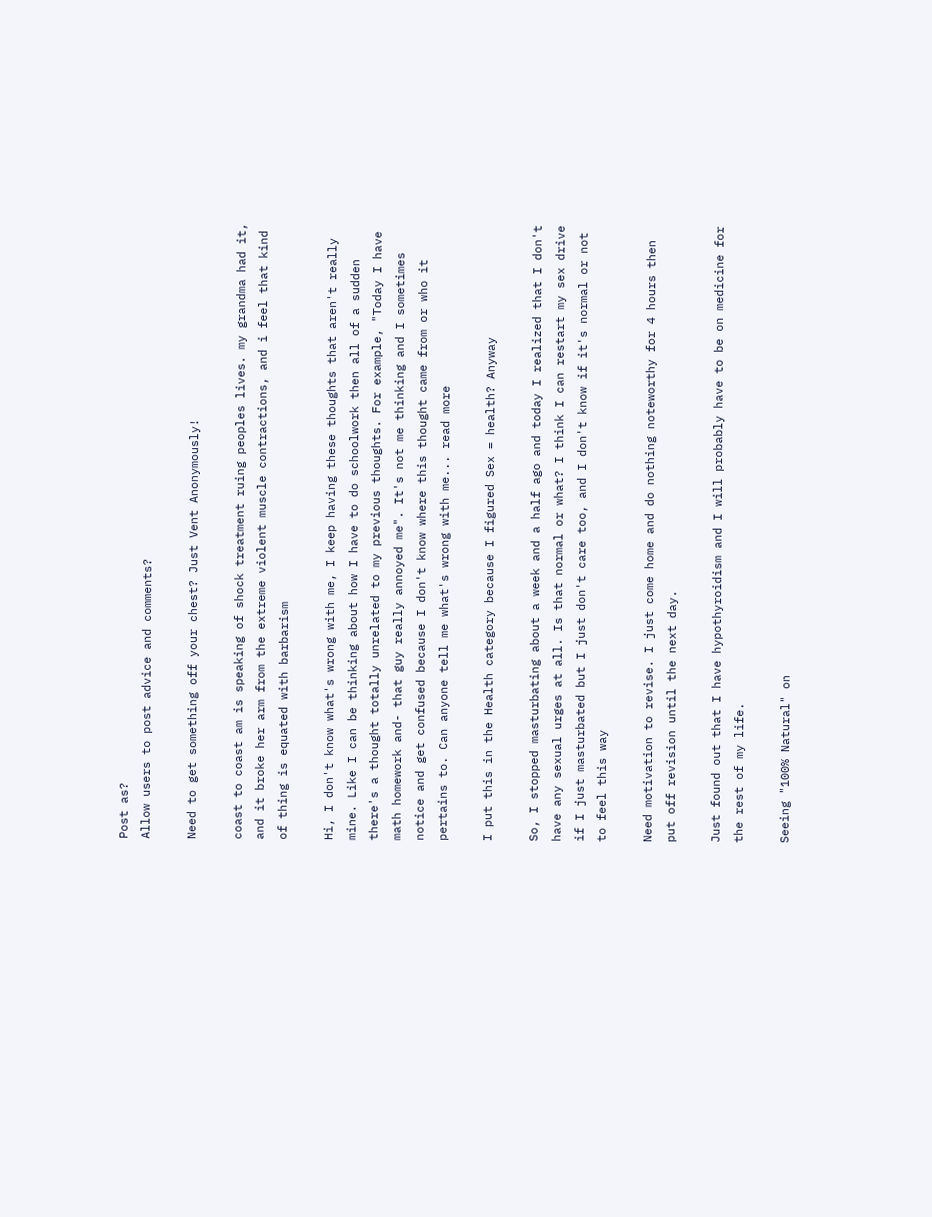Post as?
Allow users to post advice and comments?

Need to get something off your chest? Just Vent Anonymously!

coast to coast am is speaking of shock treatment ruing peoples lives. my grandma had it, and it broke her arm from the extreme violent muscle contractions, and i feel that kind of thing is equated with barbarism

Hi, I don't know what's wrong with me, I keep having these thoughts that aren't really mine. Like I can be thinking about how I have to do schoolwork then all of a sudden there's a thought totally unrelated to my previous thoughts. For example, "Today I have math homework and- that guy really annoyed me". It's not me thinking and I sometimes notice and get confused because I don't know where this thought came from or who it pertains to. Can anyone tell me what's wrong with me... read more

I put this in the Health category because I figured Sex = health? Anyway

So, I stopped masturbating about a week and a half ago and today I realized that I don't have any sexual urges at all. Is that normal or what? I think I can restart my sex drive if I just masturbated but I just don't care too, and I don't know if it's normal or not to feel this way

Need motivation to revise. I just come home and do nothing noteworthy for 4 hours then put off revision until the next day.

Just found out that I have hypothyroidism and I will probably have to be on medicine for the rest of my life.

Seeing "100% Natural" on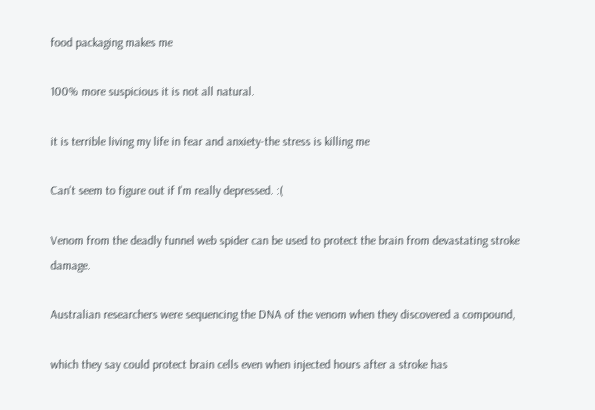food packaging makes me

100% more suspicious it is not all natural.

it is terrible living my life in fear and anxiety-the stress is killing me

Can't seem to figure out if I'm really depressed. :(

Venom from the deadly funnel web spider can be used to protect the brain from devastating stroke damage.

Australian researchers were sequencing the DNA of the venom when they discovered a compound,

which they say could protect brain cells even when injected hours after a stroke has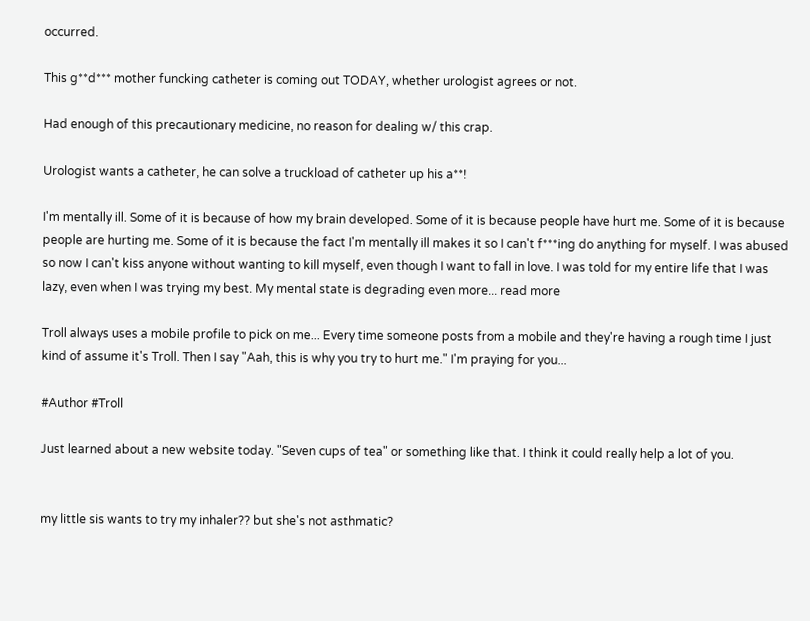occurred.

This g**d*** mother funcking catheter is coming out TODAY, whether urologist agrees or not.

Had enough of this precautionary medicine, no reason for dealing w/ this crap.

Urologist wants a catheter, he can solve a truckload of catheter up his a**!

I'm mentally ill. Some of it is because of how my brain developed. Some of it is because people have hurt me. Some of it is because people are hurting me. Some of it is because the fact I'm mentally ill makes it so I can't f***ing do anything for myself. I was abused so now I can't kiss anyone without wanting to kill myself, even though I want to fall in love. I was told for my entire life that I was lazy, even when I was trying my best. My mental state is degrading even more... read more

Troll always uses a mobile profile to pick on me... Every time someone posts from a mobile and they're having a rough time I just kind of assume it's Troll. Then I say "Aah, this is why you try to hurt me." I'm praying for you...

#Author #Troll

Just learned about a new website today. "Seven cups of tea" or something like that. I think it could really help a lot of you.


my little sis wants to try my inhaler?? but she's not asthmatic?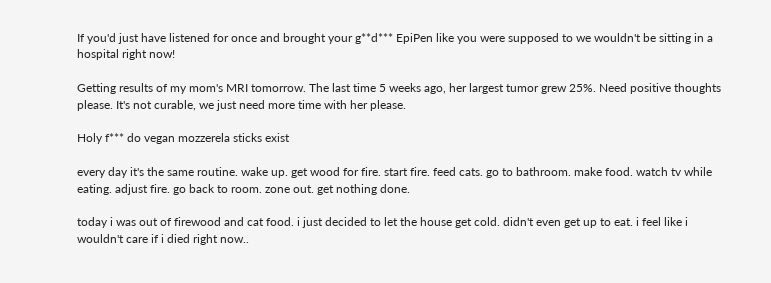If you'd just have listened for once and brought your g**d*** EpiPen like you were supposed to we wouldn't be sitting in a hospital right now!

Getting results of my mom's MRI tomorrow. The last time 5 weeks ago, her largest tumor grew 25%. Need positive thoughts please. It's not curable, we just need more time with her please.

Holy f*** do vegan mozzerela sticks exist

every day it's the same routine. wake up. get wood for fire. start fire. feed cats. go to bathroom. make food. watch tv while eating. adjust fire. go back to room. zone out. get nothing done.

today i was out of firewood and cat food. i just decided to let the house get cold. didn't even get up to eat. i feel like i wouldn't care if i died right now..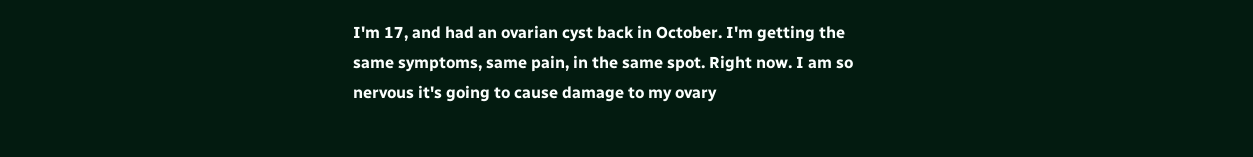I'm 17, and had an ovarian cyst back in October. I'm getting the same symptoms, same pain, in the same spot. Right now. I am so nervous it's going to cause damage to my ovary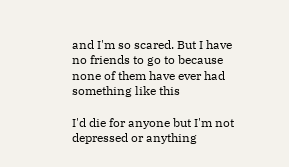and I'm so scared. But I have no friends to go to because none of them have ever had something like this

I'd die for anyone but I'm not depressed or anything